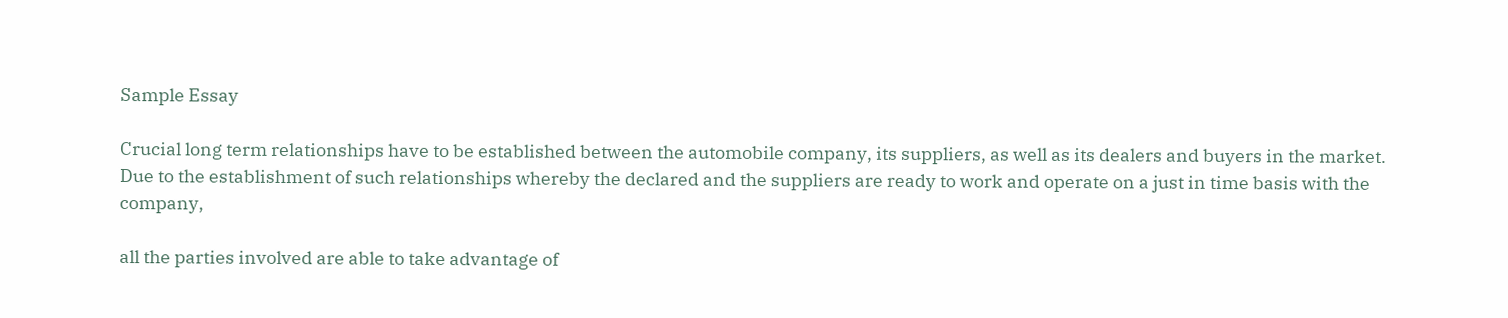Sample Essay

Crucial long term relationships have to be established between the automobile company, its suppliers, as well as its dealers and buyers in the market. Due to the establishment of such relationships whereby the declared and the suppliers are ready to work and operate on a just in time basis with the company,

all the parties involved are able to take advantage of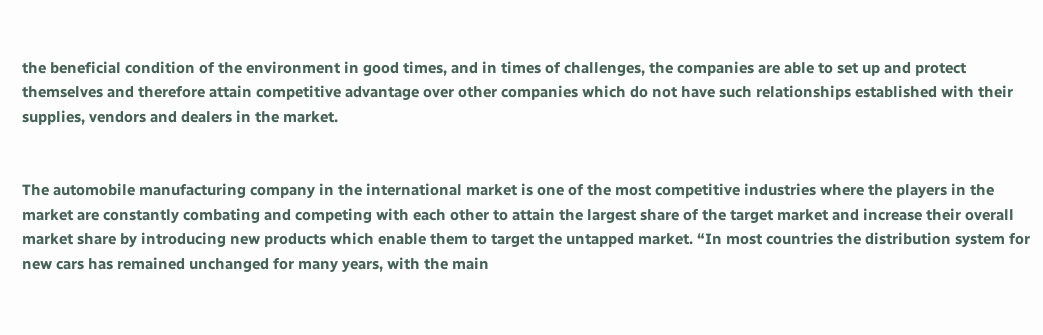the beneficial condition of the environment in good times, and in times of challenges, the companies are able to set up and protect themselves and therefore attain competitive advantage over other companies which do not have such relationships established with their supplies, vendors and dealers in the market.


The automobile manufacturing company in the international market is one of the most competitive industries where the players in the market are constantly combating and competing with each other to attain the largest share of the target market and increase their overall market share by introducing new products which enable them to target the untapped market. “In most countries the distribution system for new cars has remained unchanged for many years, with the main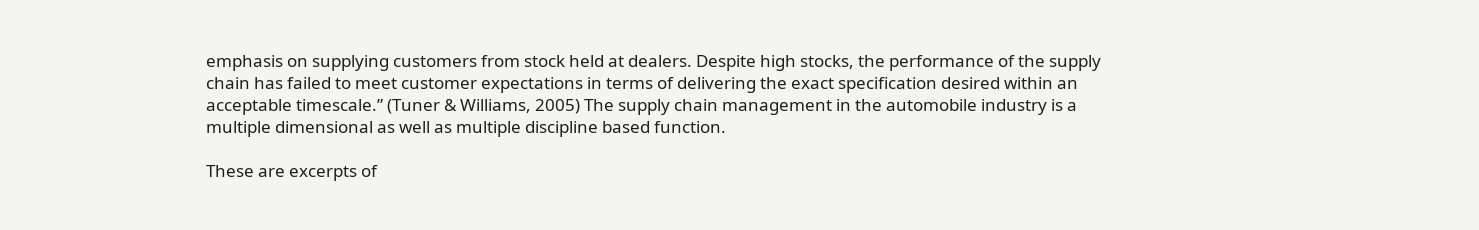emphasis on supplying customers from stock held at dealers. Despite high stocks, the performance of the supply chain has failed to meet customer expectations in terms of delivering the exact specification desired within an acceptable timescale.” (Tuner & Williams, 2005) The supply chain management in the automobile industry is a multiple dimensional as well as multiple discipline based function.

These are excerpts of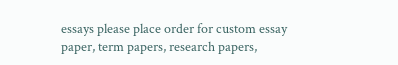essays please place order for custom essay paper, term papers, research papers,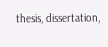thesis, dissertation,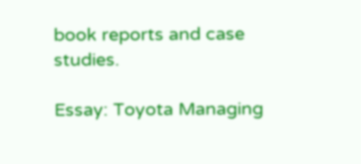book reports and case studies.

Essay: Toyota Managing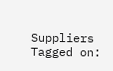Suppliers
Tagged on: